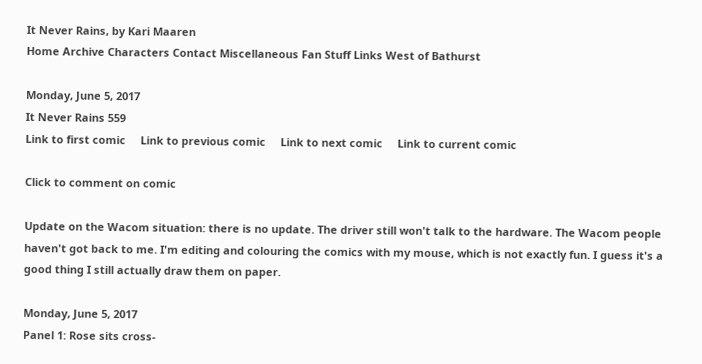It Never Rains, by Kari Maaren
Home Archive Characters Contact Miscellaneous Fan Stuff Links West of Bathurst

Monday, June 5, 2017
It Never Rains 559
Link to first comic     Link to previous comic     Link to next comic     Link to current comic

Click to comment on comic

Update on the Wacom situation: there is no update. The driver still won't talk to the hardware. The Wacom people haven't got back to me. I'm editing and colouring the comics with my mouse, which is not exactly fun. I guess it's a good thing I still actually draw them on paper.

Monday, June 5, 2017
Panel 1: Rose sits cross-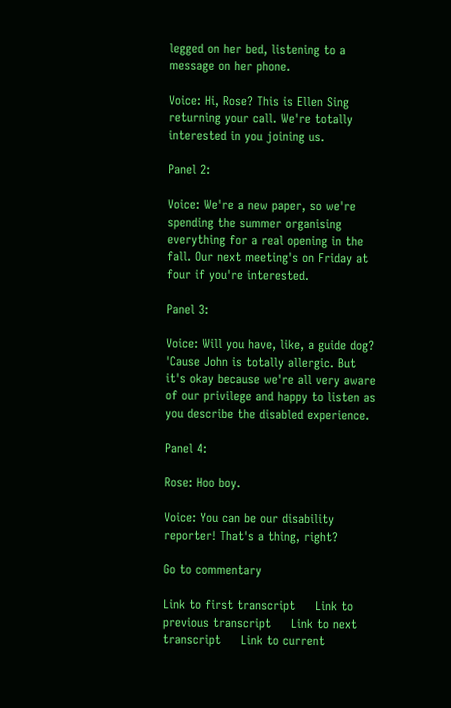legged on her bed, listening to a message on her phone.

Voice: Hi, Rose? This is Ellen Sing returning your call. We're totally interested in you joining us.

Panel 2:

Voice: We're a new paper, so we're spending the summer organising everything for a real opening in the fall. Our next meeting's on Friday at four if you're interested.

Panel 3:

Voice: Will you have, like, a guide dog? 'Cause John is totally allergic. But it's okay because we're all very aware of our privilege and happy to listen as you describe the disabled experience.

Panel 4:

Rose: Hoo boy.

Voice: You can be our disability reporter! That's a thing, right?

Go to commentary

Link to first transcript     Link to previous transcript     Link to next transcript     Link to current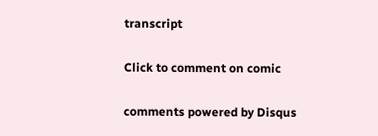transcript

Click to comment on comic

comments powered by Disqus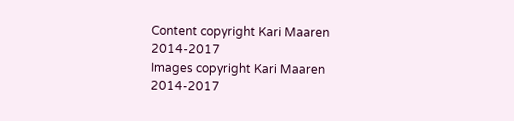Content copyright Kari Maaren 2014-2017
Images copyright Kari Maaren 2014-2017